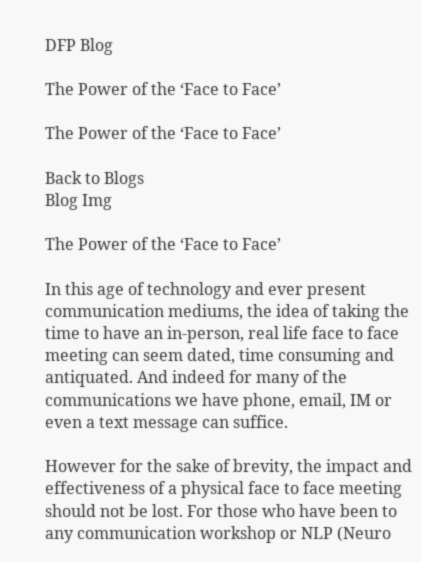DFP Blog

The Power of the ‘Face to Face’

The Power of the ‘Face to Face’

Back to Blogs
Blog Img

The Power of the ‘Face to Face’

In this age of technology and ever present communication mediums, the idea of taking the time to have an in-person, real life face to face meeting can seem dated, time consuming and antiquated. And indeed for many of the communications we have phone, email, IM or even a text message can suffice.

However for the sake of brevity, the impact and effectiveness of a physical face to face meeting should not be lost. For those who have been to any communication workshop or NLP (Neuro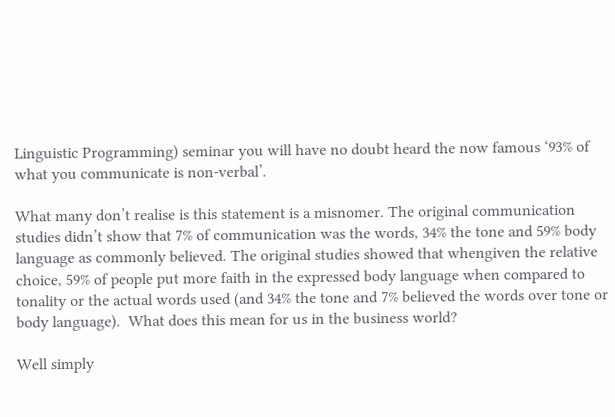Linguistic Programming) seminar you will have no doubt heard the now famous ‘93% of what you communicate is non-verbal’.

What many don’t realise is this statement is a misnomer. The original communication studies didn’t show that 7% of communication was the words, 34% the tone and 59% body language as commonly believed. The original studies showed that whengiven the relative choice, 59% of people put more faith in the expressed body language when compared to tonality or the actual words used (and 34% the tone and 7% believed the words over tone or body language).  What does this mean for us in the business world?

Well simply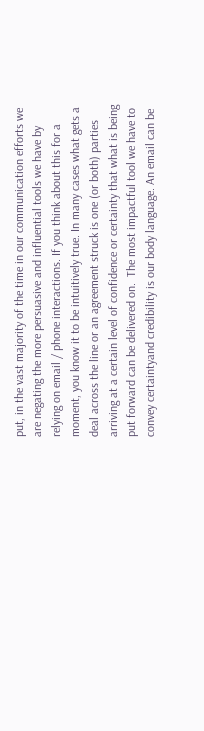put, in the vast majority of the time in our communication efforts we are negating the more persuasive and influential tools we have by relying on email / phone interactions. If you think about this for a moment, you know it to be intuitively true. In many cases what gets a deal across the line or an agreement struck is one (or both) parties arriving at a certain level of confidence or certainty that what is being put forward can be delivered on.  The most impactful tool we have to convey certaintyand credibility is our body language. An email can be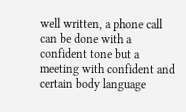well written, a phone call can be done with a confident tone but a meeting with confident and certain body language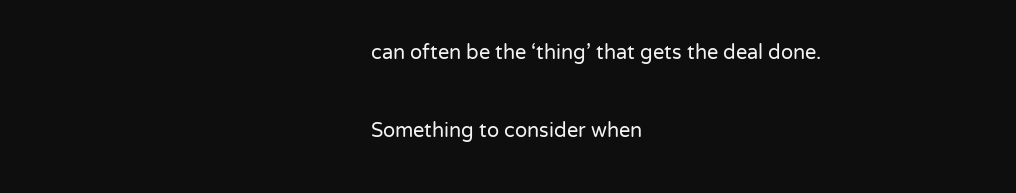can often be the ‘thing’ that gets the deal done.

Something to consider when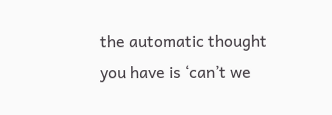the automatic thought you have is ‘can’t we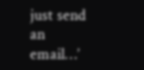just send an email…’